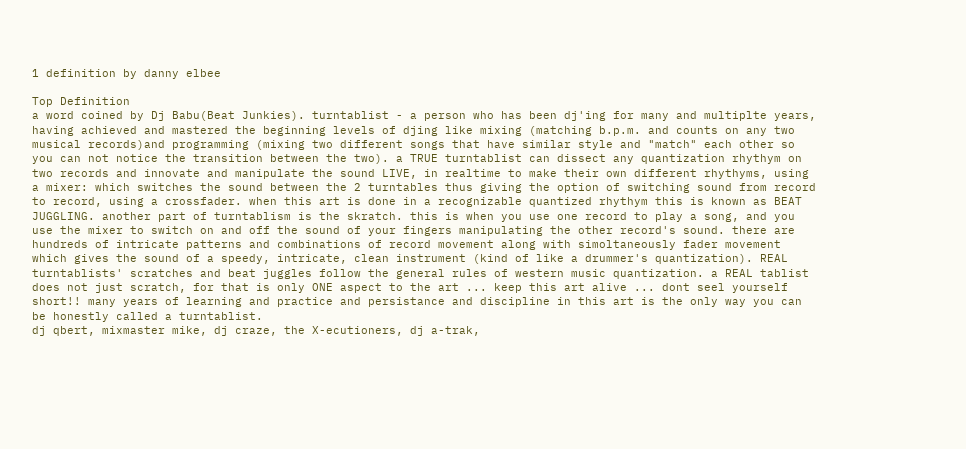1 definition by danny elbee

Top Definition
a word coined by Dj Babu(Beat Junkies). turntablist - a person who has been dj'ing for many and multiplte years, having achieved and mastered the beginning levels of djing like mixing (matching b.p.m. and counts on any two musical records)and programming (mixing two different songs that have similar style and "match" each other so you can not notice the transition between the two). a TRUE turntablist can dissect any quantization rhythym on two records and innovate and manipulate the sound LIVE, in realtime to make their own different rhythyms, using a mixer: which switches the sound between the 2 turntables thus giving the option of switching sound from record to record, using a crossfader. when this art is done in a recognizable quantized rhythym this is known as BEAT JUGGLING. another part of turntablism is the skratch. this is when you use one record to play a song, and you use the mixer to switch on and off the sound of your fingers manipulating the other record's sound. there are hundreds of intricate patterns and combinations of record movement along with simoltaneously fader movement which gives the sound of a speedy, intricate, clean instrument (kind of like a drummer's quantization). REAL turntablists' scratches and beat juggles follow the general rules of western music quantization. a REAL tablist does not just scratch, for that is only ONE aspect to the art ... keep this art alive ... dont seel yourself short!! many years of learning and practice and persistance and discipline in this art is the only way you can be honestly called a turntablist.
dj qbert, mixmaster mike, dj craze, the X-ecutioners, dj a-trak,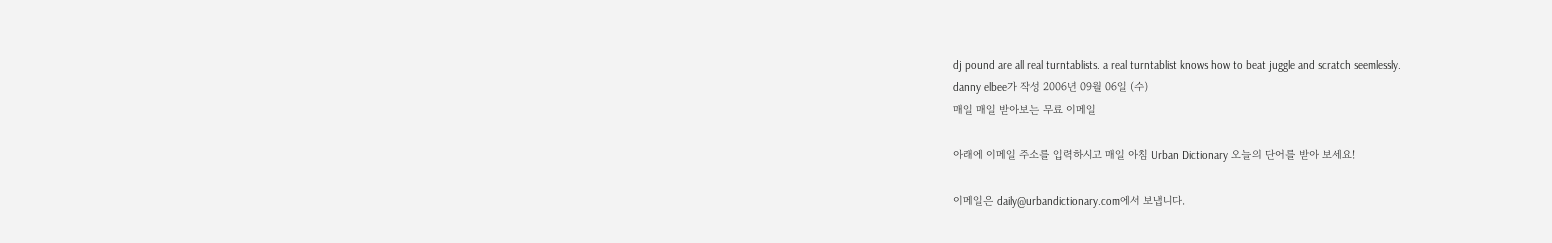dj pound are all real turntablists. a real turntablist knows how to beat juggle and scratch seemlessly.
danny elbee가 작성 2006년 09월 06일 (수)
매일 매일 받아보는 무료 이메일

아래에 이메일 주소를 입력하시고 매일 아침 Urban Dictionary 오늘의 단어를 받아 보세요!

이메일은 daily@urbandictionary.com에서 보냅니다.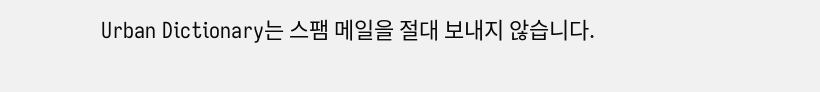Urban Dictionary는 스팸 메일을 절대 보내지 않습니다.